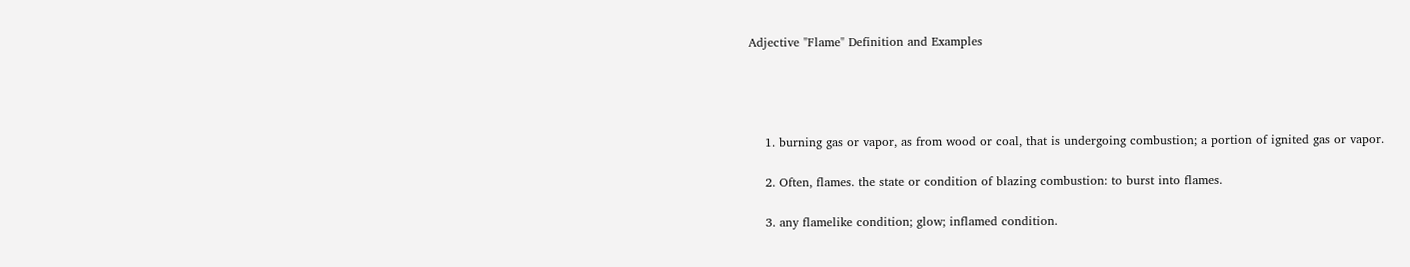Adjective "Flame" Definition and Examples




    1. burning gas or vapor, as from wood or coal, that is undergoing combustion; a portion of ignited gas or vapor.

    2. Often, flames. the state or condition of blazing combustion: to burst into flames.

    3. any flamelike condition; glow; inflamed condition.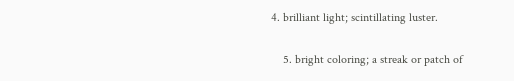4. brilliant light; scintillating luster.

    5. bright coloring; a streak or patch of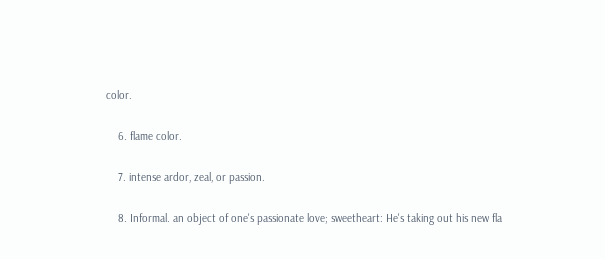color.

    6. flame color.

    7. intense ardor, zeal, or passion.

    8. Informal. an object of one's passionate love; sweetheart: He's taking out his new fla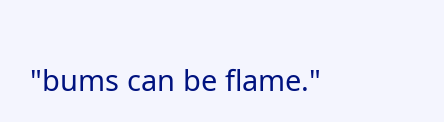"bums can be flame."